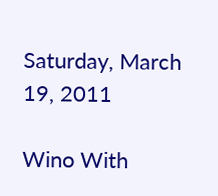Saturday, March 19, 2011

Wino With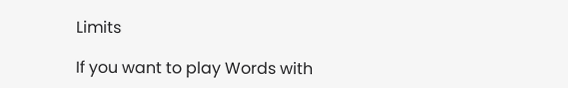Limits

If you want to play Words with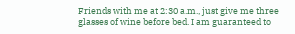Friends with me at 2:30 a.m., just give me three glasses of wine before bed. I am guaranteed to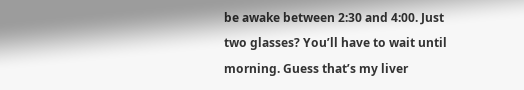be awake between 2:30 and 4:00. Just two glasses? You’ll have to wait until morning. Guess that’s my liver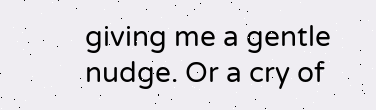giving me a gentle nudge. Or a cry of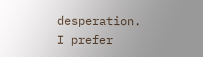desperation. I prefer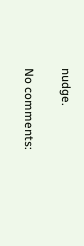nudge.

No comments: